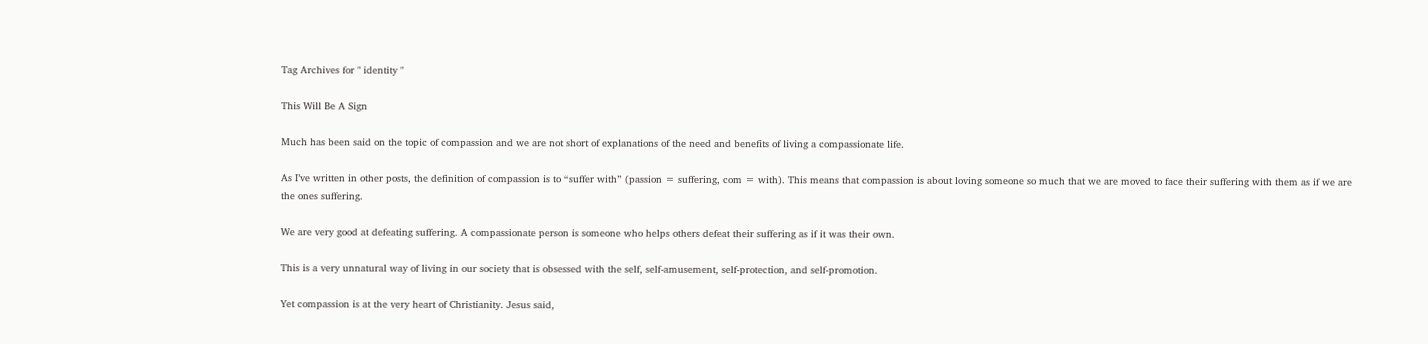Tag Archives for " identity "

This Will Be A Sign

Much has been said on the topic of compassion and we are not short of explanations of the need and benefits of living a compassionate life.

As I’ve written in other posts, the definition of compassion is to “suffer with” (passion = suffering, com = with). This means that compassion is about loving someone so much that we are moved to face their suffering with them as if we are the ones suffering.

We are very good at defeating suffering. A compassionate person is someone who helps others defeat their suffering as if it was their own.

This is a very unnatural way of living in our society that is obsessed with the self, self-amusement, self-protection, and self-promotion.

Yet compassion is at the very heart of Christianity. Jesus said,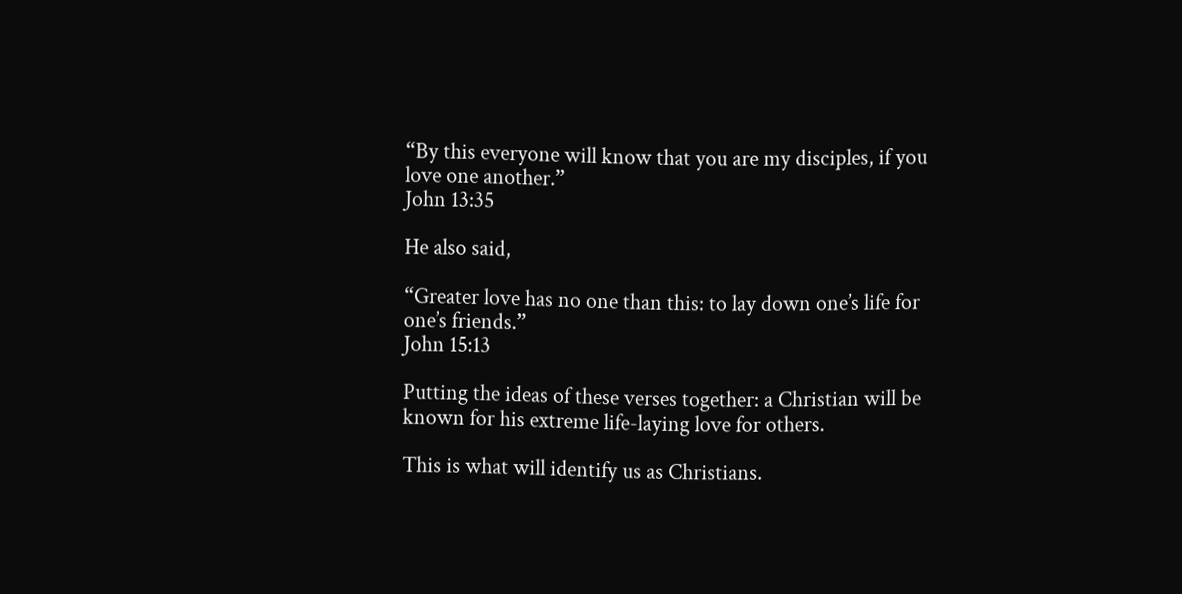“By this everyone will know that you are my disciples, if you love one another.”
John 13:35

He also said,

“Greater love has no one than this: to lay down one’s life for one’s friends.”
John 15:13

Putting the ideas of these verses together: a Christian will be known for his extreme life-laying love for others.

This is what will identify us as Christians.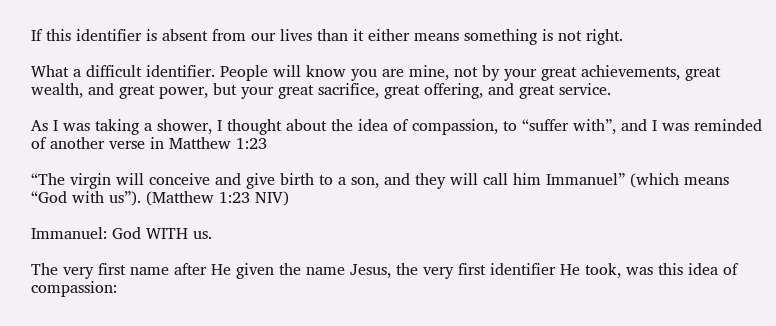If this identifier is absent from our lives than it either means something is not right.

What a difficult identifier. People will know you are mine, not by your great achievements, great wealth, and great power, but your great sacrifice, great offering, and great service.

As I was taking a shower, I thought about the idea of compassion, to “suffer with”, and I was reminded of another verse in Matthew 1:23

“The virgin will conceive and give birth to a son, and they will call him Immanuel” (which means “God with us”). (Matthew 1:23 NIV)

Immanuel: God WITH us.

The very first name after He given the name Jesus, the very first identifier He took, was this idea of compassion: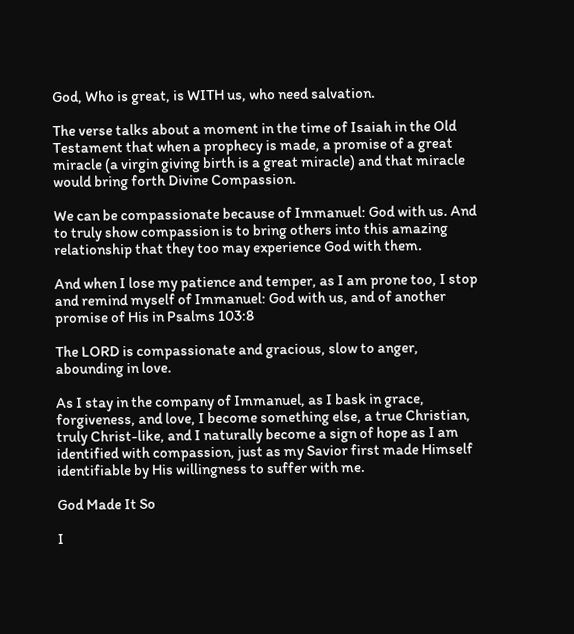God, Who is great, is WITH us, who need salvation.

The verse talks about a moment in the time of Isaiah in the Old Testament that when a prophecy is made, a promise of a great miracle (a virgin giving birth is a great miracle) and that miracle would bring forth Divine Compassion.

We can be compassionate because of Immanuel: God with us. And to truly show compassion is to bring others into this amazing relationship that they too may experience God with them.

And when I lose my patience and temper, as I am prone too, I stop and remind myself of Immanuel: God with us, and of another promise of His in Psalms 103:8

The LORD is compassionate and gracious, slow to anger, abounding in love.

As I stay in the company of Immanuel, as I bask in grace, forgiveness, and love, I become something else, a true Christian, truly Christ-like, and I naturally become a sign of hope as I am identified with compassion, just as my Savior first made Himself identifiable by His willingness to suffer with me.

God Made It So

I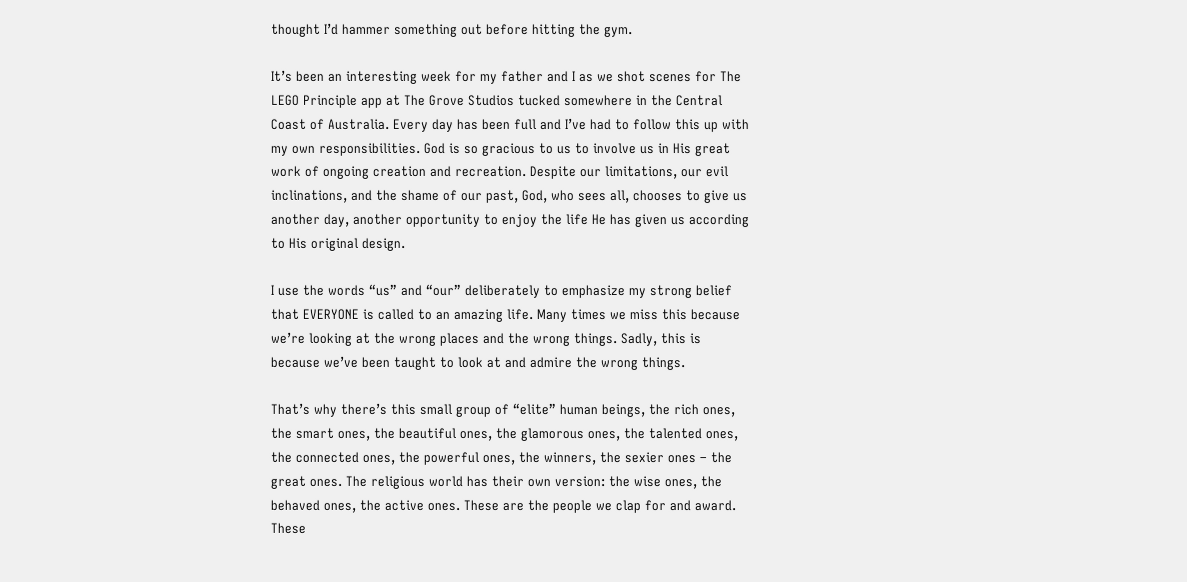thought I’d hammer something out before hitting the gym.

It’s been an interesting week for my father and I as we shot scenes for The LEGO Principle app at The Grove Studios tucked somewhere in the Central Coast of Australia. Every day has been full and I’ve had to follow this up with my own responsibilities. God is so gracious to us to involve us in His great work of ongoing creation and recreation. Despite our limitations, our evil inclinations, and the shame of our past, God, who sees all, chooses to give us another day, another opportunity to enjoy the life He has given us according to His original design.

I use the words “us” and “our” deliberately to emphasize my strong belief that EVERYONE is called to an amazing life. Many times we miss this because we’re looking at the wrong places and the wrong things. Sadly, this is because we’ve been taught to look at and admire the wrong things.

That’s why there’s this small group of “elite” human beings, the rich ones, the smart ones, the beautiful ones, the glamorous ones, the talented ones, the connected ones, the powerful ones, the winners, the sexier ones – the great ones. The religious world has their own version: the wise ones, the behaved ones, the active ones. These are the people we clap for and award. These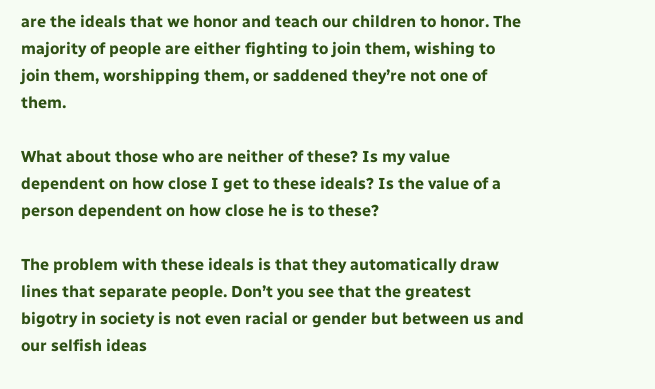are the ideals that we honor and teach our children to honor. The majority of people are either fighting to join them, wishing to join them, worshipping them, or saddened they’re not one of them.

What about those who are neither of these? Is my value dependent on how close I get to these ideals? Is the value of a person dependent on how close he is to these?

The problem with these ideals is that they automatically draw lines that separate people. Don’t you see that the greatest bigotry in society is not even racial or gender but between us and our selfish ideas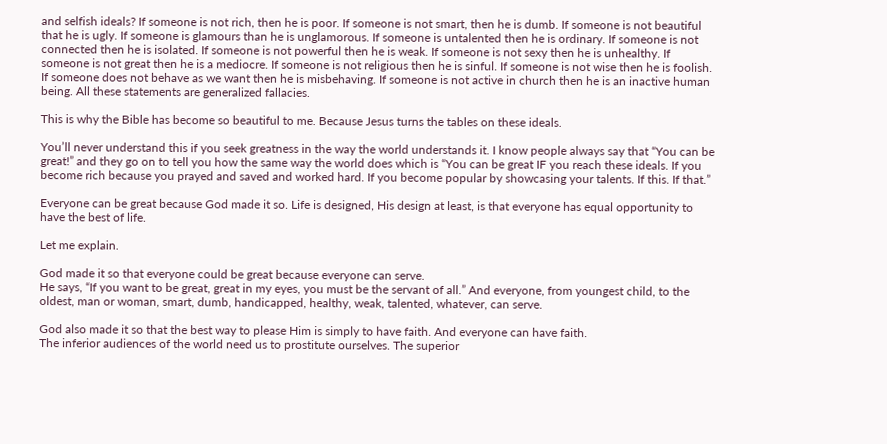and selfish ideals? If someone is not rich, then he is poor. If someone is not smart, then he is dumb. If someone is not beautiful that he is ugly. If someone is glamours than he is unglamorous. If someone is untalented then he is ordinary. If someone is not connected then he is isolated. If someone is not powerful then he is weak. If someone is not sexy then he is unhealthy. If someone is not great then he is a mediocre. If someone is not religious then he is sinful. If someone is not wise then he is foolish. If someone does not behave as we want then he is misbehaving. If someone is not active in church then he is an inactive human being. All these statements are generalized fallacies.

This is why the Bible has become so beautiful to me. Because Jesus turns the tables on these ideals.

You’ll never understand this if you seek greatness in the way the world understands it. I know people always say that “You can be great!” and they go on to tell you how the same way the world does which is “You can be great IF you reach these ideals. If you become rich because you prayed and saved and worked hard. If you become popular by showcasing your talents. If this. If that.”

Everyone can be great because God made it so. Life is designed, His design at least, is that everyone has equal opportunity to have the best of life.

Let me explain.

God made it so that everyone could be great because everyone can serve.
He says, “If you want to be great, great in my eyes, you must be the servant of all.” And everyone, from youngest child, to the oldest, man or woman, smart, dumb, handicapped, healthy, weak, talented, whatever, can serve.

God also made it so that the best way to please Him is simply to have faith. And everyone can have faith.
The inferior audiences of the world need us to prostitute ourselves. The superior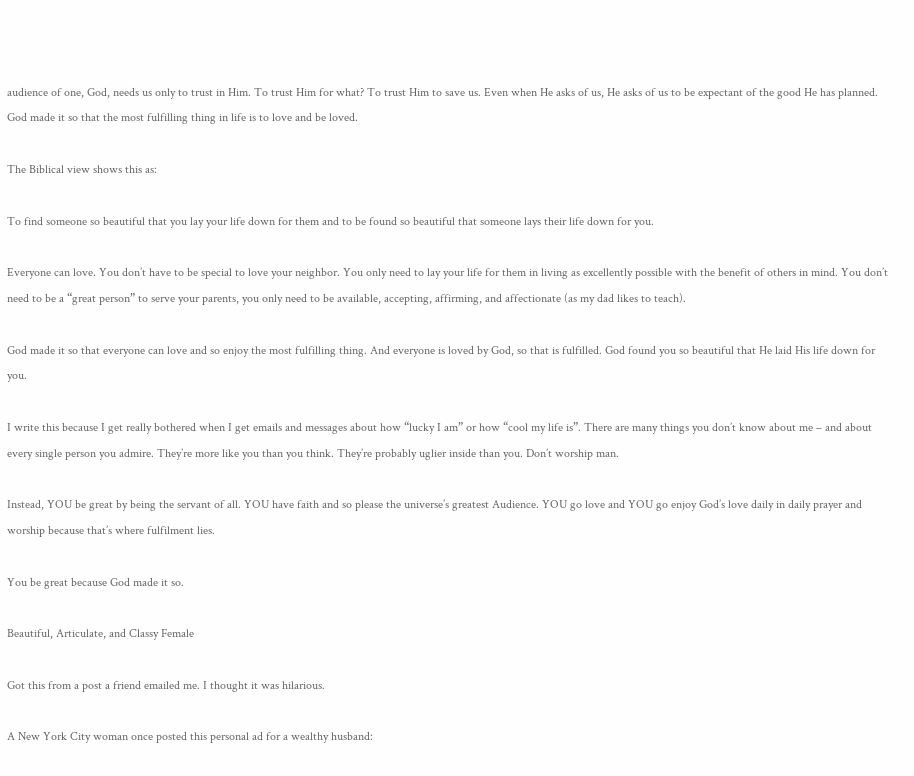audience of one, God, needs us only to trust in Him. To trust Him for what? To trust Him to save us. Even when He asks of us, He asks of us to be expectant of the good He has planned.
God made it so that the most fulfilling thing in life is to love and be loved.

The Biblical view shows this as:

To find someone so beautiful that you lay your life down for them and to be found so beautiful that someone lays their life down for you.

Everyone can love. You don’t have to be special to love your neighbor. You only need to lay your life for them in living as excellently possible with the benefit of others in mind. You don’t need to be a “great person” to serve your parents, you only need to be available, accepting, affirming, and affectionate (as my dad likes to teach).

God made it so that everyone can love and so enjoy the most fulfilling thing. And everyone is loved by God, so that is fulfilled. God found you so beautiful that He laid His life down for you.

I write this because I get really bothered when I get emails and messages about how “lucky I am” or how “cool my life is”. There are many things you don’t know about me – and about every single person you admire. They’re more like you than you think. They’re probably uglier inside than you. Don’t worship man.

Instead, YOU be great by being the servant of all. YOU have faith and so please the universe’s greatest Audience. YOU go love and YOU go enjoy God’s love daily in daily prayer and worship because that’s where fulfilment lies.

You be great because God made it so.

Beautiful, Articulate, and Classy Female

Got this from a post a friend emailed me. I thought it was hilarious.

A New York City woman once posted this personal ad for a wealthy husband: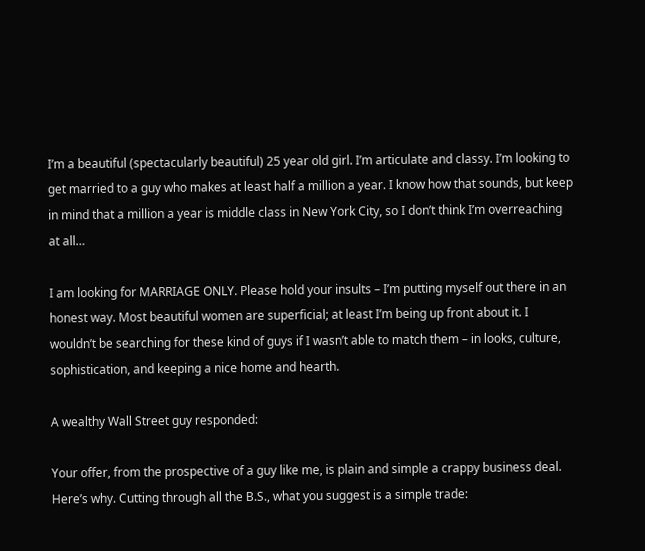I’m a beautiful (spectacularly beautiful) 25 year old girl. I’m articulate and classy. I’m looking to get married to a guy who makes at least half a million a year. I know how that sounds, but keep in mind that a million a year is middle class in New York City, so I don’t think I’m overreaching at all…

I am looking for MARRIAGE ONLY. Please hold your insults – I’m putting myself out there in an honest way. Most beautiful women are superficial; at least I’m being up front about it. I wouldn’t be searching for these kind of guys if I wasn’t able to match them – in looks, culture, sophistication, and keeping a nice home and hearth.

A wealthy Wall Street guy responded:

Your offer, from the prospective of a guy like me, is plain and simple a crappy business deal. Here’s why. Cutting through all the B.S., what you suggest is a simple trade: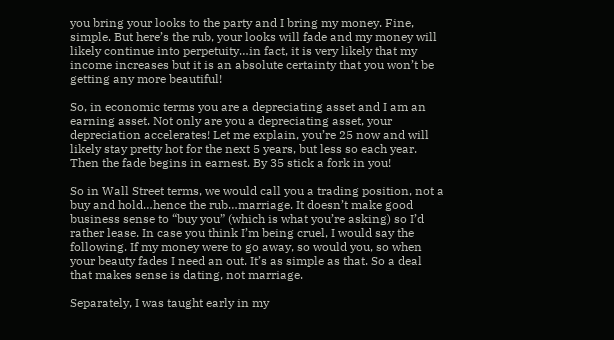you bring your looks to the party and I bring my money. Fine, simple. But here’s the rub, your looks will fade and my money will likely continue into perpetuity…in fact, it is very likely that my income increases but it is an absolute certainty that you won’t be getting any more beautiful!

So, in economic terms you are a depreciating asset and I am an earning asset. Not only are you a depreciating asset, your depreciation accelerates! Let me explain, you’re 25 now and will likely stay pretty hot for the next 5 years, but less so each year. Then the fade begins in earnest. By 35 stick a fork in you!

So in Wall Street terms, we would call you a trading position, not a buy and hold…hence the rub…marriage. It doesn’t make good business sense to “buy you” (which is what you’re asking) so I’d rather lease. In case you think I’m being cruel, I would say the following. If my money were to go away, so would you, so when your beauty fades I need an out. It’s as simple as that. So a deal that makes sense is dating, not marriage.

Separately, I was taught early in my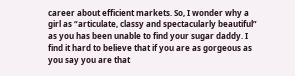career about efficient markets. So, I wonder why a girl as “articulate, classy and spectacularly beautiful” as you has been unable to find your sugar daddy. I find it hard to believe that if you are as gorgeous as you say you are that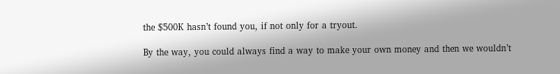the $500K hasn’t found you, if not only for a tryout.

By the way, you could always find a way to make your own money and then we wouldn’t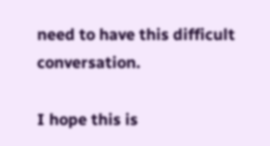need to have this difficult conversation.

I hope this is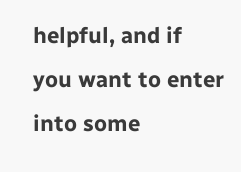helpful, and if you want to enter into some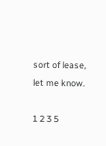sort of lease, let me know.

1 2 3 5